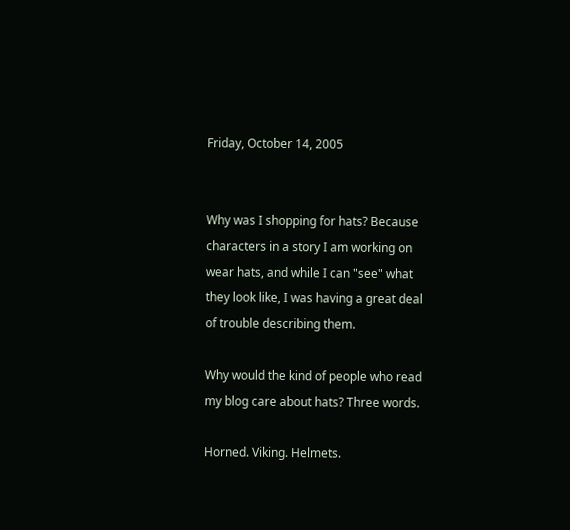Friday, October 14, 2005


Why was I shopping for hats? Because characters in a story I am working on wear hats, and while I can "see" what they look like, I was having a great deal of trouble describing them.

Why would the kind of people who read my blog care about hats? Three words.

Horned. Viking. Helmets.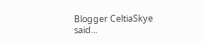Blogger CeltiaSkye said...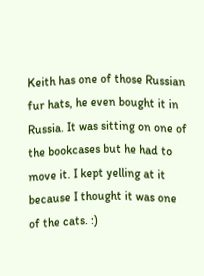Keith has one of those Russian fur hats, he even bought it in Russia. It was sitting on one of the bookcases but he had to move it. I kept yelling at it because I thought it was one of the cats. :)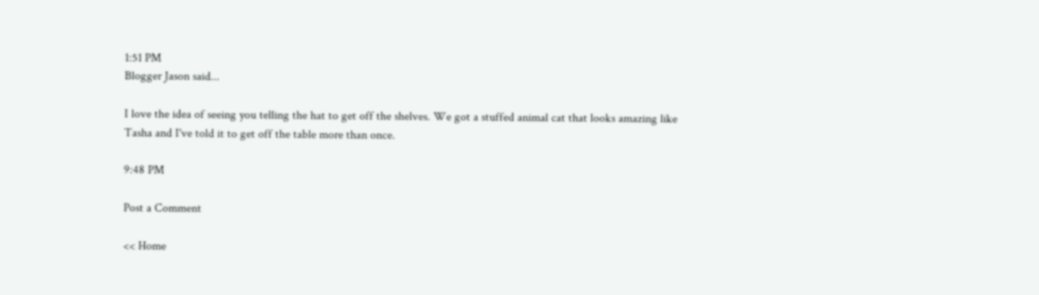1:51 PM
Blogger Jason said...

I love the idea of seeing you telling the hat to get off the shelves. We got a stuffed animal cat that looks amazing like Tasha and I've told it to get off the table more than once.

9:48 PM

Post a Comment

<< Home